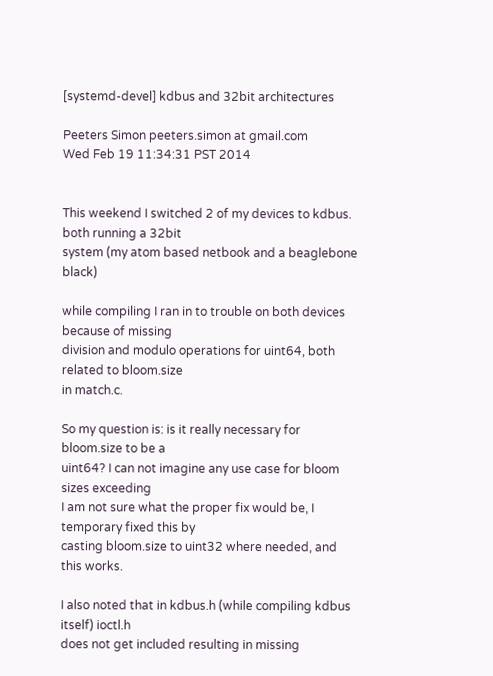[systemd-devel] kdbus and 32bit architectures

Peeters Simon peeters.simon at gmail.com
Wed Feb 19 11:34:31 PST 2014


This weekend I switched 2 of my devices to kdbus. both running a 32bit
system (my atom based netbook and a beaglebone black)

while compiling I ran in to trouble on both devices because of missing
division and modulo operations for uint64, both related to bloom.size
in match.c.

So my question is: is it really necessary for bloom.size to be a
uint64? I can not imagine any use case for bloom sizes exceeding
I am not sure what the proper fix would be, I temporary fixed this by
casting bloom.size to uint32 where needed, and this works.

I also noted that in kdbus.h (while compiling kdbus itself) ioctl.h
does not get included resulting in missing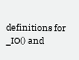definitions for _IO() and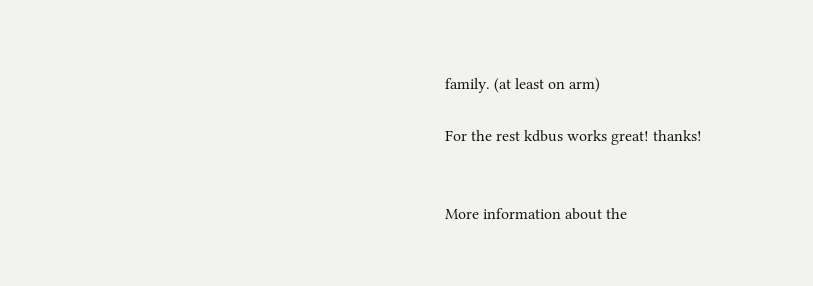family. (at least on arm)

For the rest kdbus works great! thanks!


More information about the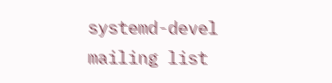systemd-devel mailing list